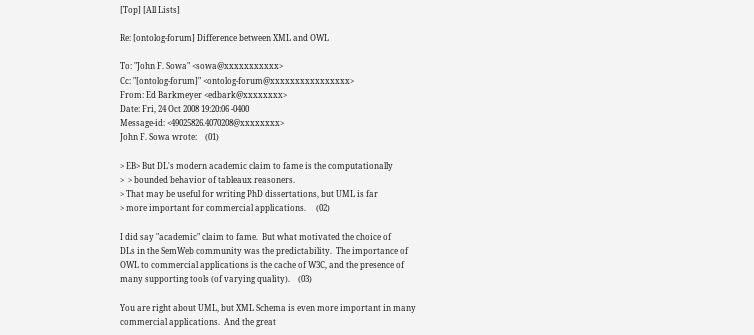[Top] [All Lists]

Re: [ontolog-forum] Difference between XML and OWL

To: "John F. Sowa" <sowa@xxxxxxxxxxx>
Cc: "[ontolog-forum]" <ontolog-forum@xxxxxxxxxxxxxxxx>
From: Ed Barkmeyer <edbark@xxxxxxxx>
Date: Fri, 24 Oct 2008 19:20:06 -0400
Message-id: <49025826.4070208@xxxxxxxx>
John F. Sowa wrote:    (01)

> EB> But DL's modern academic claim to fame is the computationally
>  > bounded behavior of tableaux reasoners.
> That may be useful for writing PhD dissertations, but UML is far
> more important for commercial applications.     (02)

I did say "academic" claim to fame.  But what motivated the choice of
DLs in the SemWeb community was the predictability.  The importance of
OWL to commercial applications is the cache of W3C, and the presence of
many supporting tools (of varying quality).    (03)

You are right about UML, but XML Schema is even more important in many
commercial applications.  And the great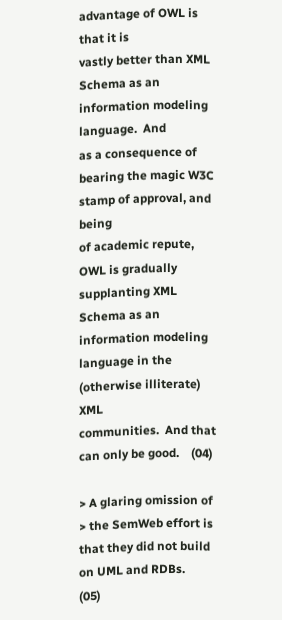advantage of OWL is that it is
vastly better than XML Schema as an information modeling language.  And
as a consequence of bearing the magic W3C stamp of approval, and being
of academic repute, OWL is gradually supplanting XML Schema as an
information modeling language in the (otherwise illiterate) XML
communities.  And that can only be good.    (04)

> A glaring omission of
> the SemWeb effort is that they did not build on UML and RDBs.    (05)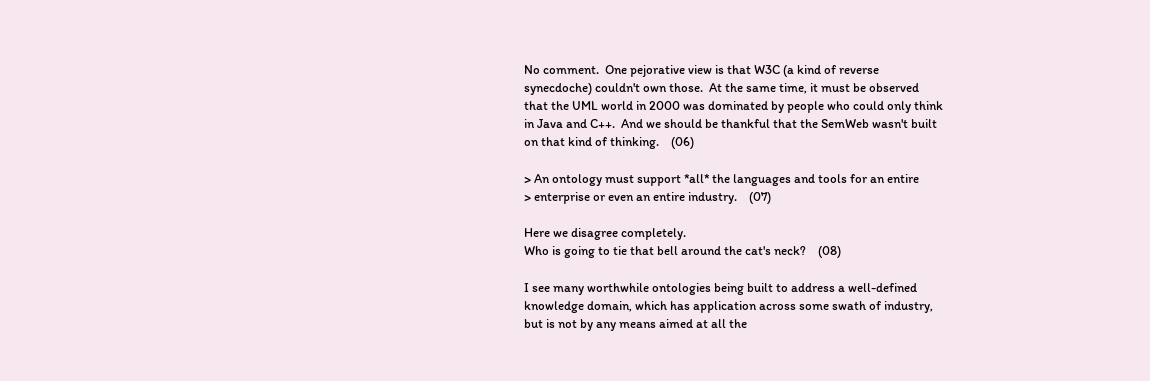No comment.  One pejorative view is that W3C (a kind of reverse
synecdoche) couldn't own those.  At the same time, it must be observed
that the UML world in 2000 was dominated by people who could only think
in Java and C++.  And we should be thankful that the SemWeb wasn't built
on that kind of thinking.    (06)

> An ontology must support *all* the languages and tools for an entire
> enterprise or even an entire industry.    (07)

Here we disagree completely.
Who is going to tie that bell around the cat's neck?    (08)

I see many worthwhile ontologies being built to address a well-defined
knowledge domain, which has application across some swath of industry,
but is not by any means aimed at all the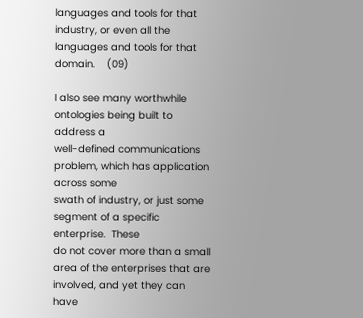languages and tools for that
industry, or even all the languages and tools for that domain.    (09)

I also see many worthwhile ontologies being built to address a
well-defined communications problem, which has application across some
swath of industry, or just some segment of a specific enterprise.  These
do not cover more than a small area of the enterprises that are
involved, and yet they can have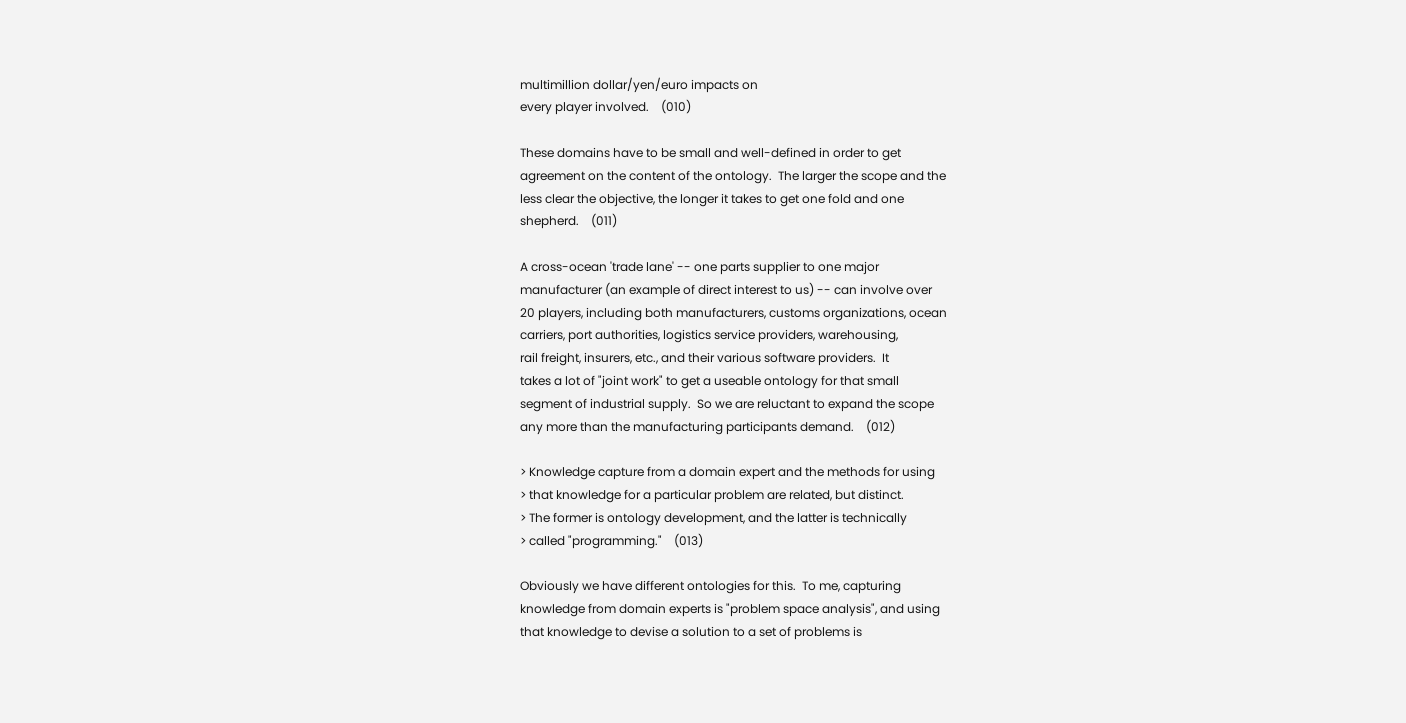multimillion dollar/yen/euro impacts on
every player involved.    (010)

These domains have to be small and well-defined in order to get
agreement on the content of the ontology.  The larger the scope and the
less clear the objective, the longer it takes to get one fold and one
shepherd.    (011)

A cross-ocean 'trade lane' -- one parts supplier to one major
manufacturer (an example of direct interest to us) -- can involve over
20 players, including both manufacturers, customs organizations, ocean
carriers, port authorities, logistics service providers, warehousing,
rail freight, insurers, etc., and their various software providers.  It
takes a lot of "joint work" to get a useable ontology for that small
segment of industrial supply.  So we are reluctant to expand the scope
any more than the manufacturing participants demand.    (012)

> Knowledge capture from a domain expert and the methods for using
> that knowledge for a particular problem are related, but distinct.
> The former is ontology development, and the latter is technically
> called "programming."    (013)

Obviously we have different ontologies for this.  To me, capturing
knowledge from domain experts is "problem space analysis", and using
that knowledge to devise a solution to a set of problems is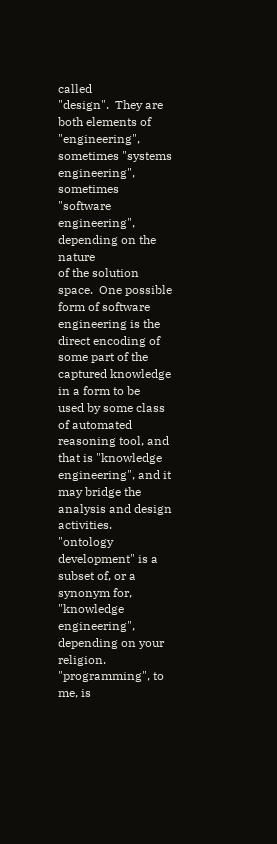called
"design".  They are both elements of "engineering", sometimes "systems
engineering", sometimes "software engineering", depending on the nature
of the solution space.  One possible form of software engineering is the
direct encoding of some part of the captured knowledge in a form to be
used by some class of automated reasoning tool, and that is "knowledge
engineering", and it may bridge the analysis and design activities.
"ontology development" is a subset of, or a synonym for, "knowledge
engineering", depending on your religion.  "programming", to me, is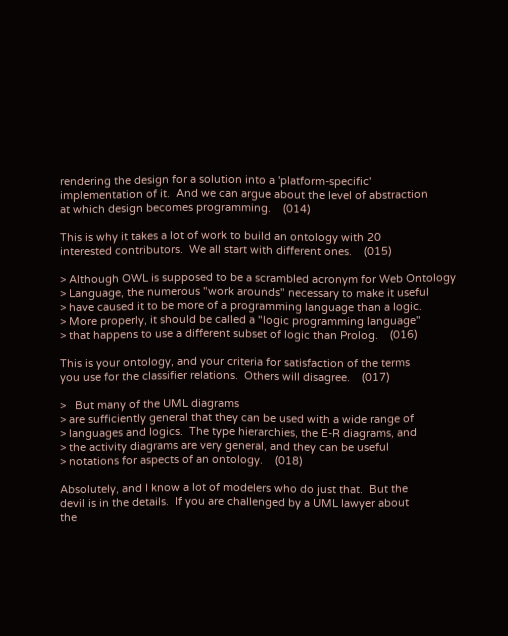rendering the design for a solution into a 'platform-specific'
implementation of it.  And we can argue about the level of abstraction
at which design becomes programming.    (014)

This is why it takes a lot of work to build an ontology with 20
interested contributors.  We all start with different ones.    (015)

> Although OWL is supposed to be a scrambled acronym for Web Ontology
> Language, the numerous "work arounds" necessary to make it useful
> have caused it to be more of a programming language than a logic.
> More properly, it should be called a "logic programming language"
> that happens to use a different subset of logic than Prolog.    (016)

This is your ontology, and your criteria for satisfaction of the terms
you use for the classifier relations.  Others will disagree.    (017)

>   But many of the UML diagrams
> are sufficiently general that they can be used with a wide range of
> languages and logics.  The type hierarchies, the E-R diagrams, and
> the activity diagrams are very general, and they can be useful
> notations for aspects of an ontology.    (018)

Absolutely, and I know a lot of modelers who do just that.  But the
devil is in the details.  If you are challenged by a UML lawyer about
the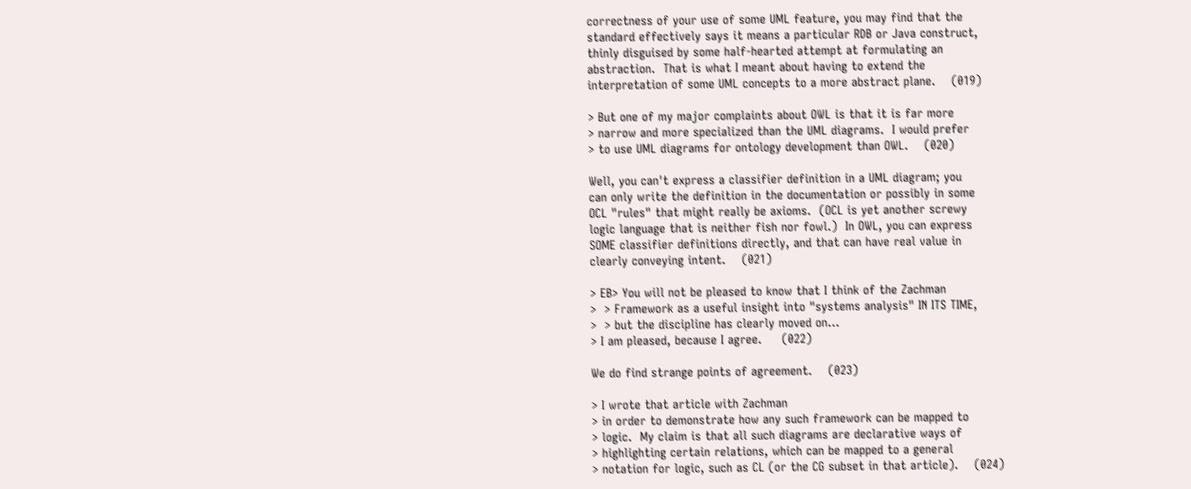correctness of your use of some UML feature, you may find that the
standard effectively says it means a particular RDB or Java construct,
thinly disguised by some half-hearted attempt at formulating an
abstraction.  That is what I meant about having to extend the
interpretation of some UML concepts to a more abstract plane.    (019)

> But one of my major complaints about OWL is that it is far more
> narrow and more specialized than the UML diagrams.  I would prefer
> to use UML diagrams for ontology development than OWL.    (020)

Well, you can't express a classifier definition in a UML diagram; you
can only write the definition in the documentation or possibly in some
OCL "rules" that might really be axioms.  (OCL is yet another screwy
logic language that is neither fish nor fowl.)  In OWL, you can express
SOME classifier definitions directly, and that can have real value in
clearly conveying intent.    (021)

> EB> You will not be pleased to know that I think of the Zachman
>  > Framework as a useful insight into "systems analysis" IN ITS TIME,
>  > but the discipline has clearly moved on...
> I am pleased, because I agree.     (022)

We do find strange points of agreement.    (023)

> I wrote that article with Zachman
> in order to demonstrate how any such framework can be mapped to
> logic.  My claim is that all such diagrams are declarative ways of
> highlighting certain relations, which can be mapped to a general
> notation for logic, such as CL (or the CG subset in that article).    (024)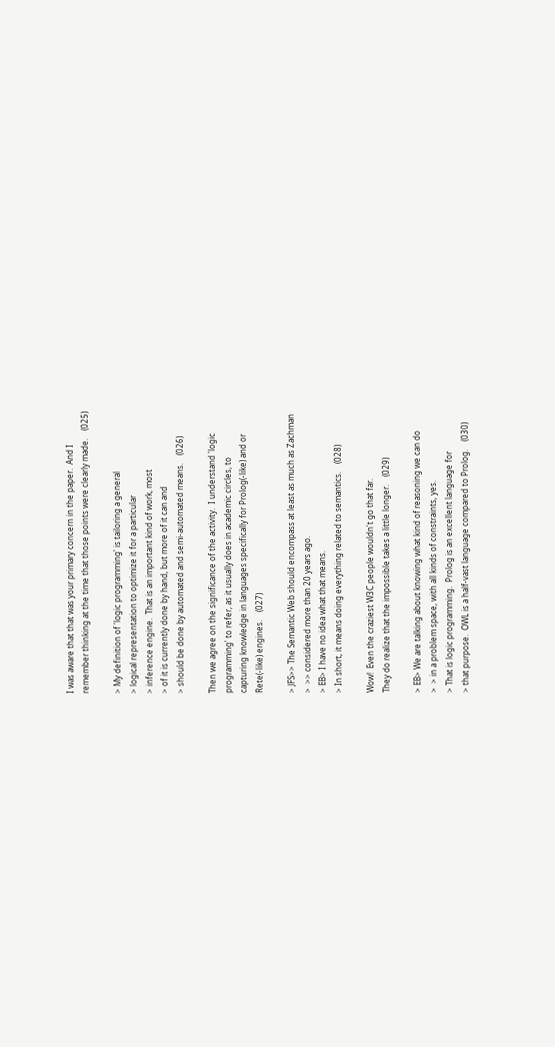I was aware that that was your primary concern in the paper.  And I
remember thinking at the time that those points were clearly made.    (025)

> My definition of 'logic programming' is tailoring a general
> logical representation to optimize it for a particular
> inference engine.  That is an important kind of work, most
> of it is currently done by hand, but more of it can and
> should be done by automated and semi-automated means.    (026)

Then we agree on the significance of the activity.  I understand 'logic
programming' to refer, as it usually does in academic circles, to
capturing knowledge in languages specifically for Prolog(-like) and or
Rete(-like) engines.    (027)

> JFS>> The Semantic Web should encompass at least as much as Zachman
>  >> considered more than 20 years ago.
> EB> I have no idea what that means.
> In short, it means doing everything related to semantics.    (028)

Wow!  Even the craziest W3C people wouldn't go that far.
They do realize that the impossible takes a little longer.    (029)

> EB> We are talking about knowing what kind of reasoning we can do
>  > in a problem space, with all kinds of constraints, yes.
> That is logic programming.  Prolog is an excellent language for
> that purpose.  OWL is a half-vast language compared to Prolog.    (030)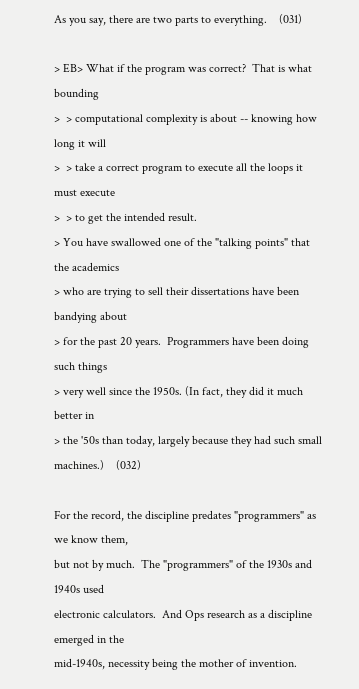As you say, there are two parts to everything.    (031)

> EB> What if the program was correct?  That is what bounding
>  > computational complexity is about -- knowing how long it will
>  > take a correct program to execute all the loops it must execute
>  > to get the intended result.
> You have swallowed one of the "talking points" that the academics
> who are trying to sell their dissertations have been bandying about
> for the past 20 years.  Programmers have been doing such things
> very well since the 1950s. (In fact, they did it much better in
> the '50s than today, largely because they had such small machines.)    (032)

For the record, the discipline predates "programmers" as we know them,
but not by much.  The "programmers" of the 1930s and 1940s used
electronic calculators.  And Ops research as a discipline emerged in the
mid-1940s, necessity being the mother of invention.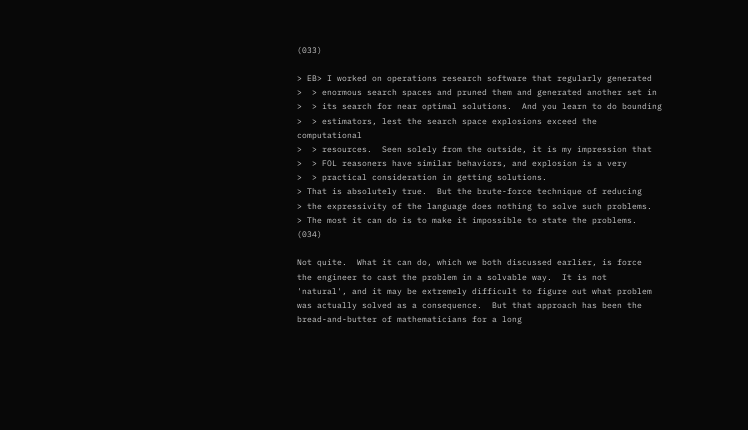(033)

> EB> I worked on operations research software that regularly generated
>  > enormous search spaces and pruned them and generated another set in
>  > its search for near optimal solutions.  And you learn to do bounding
>  > estimators, lest the search space explosions exceed the computational
>  > resources.  Seen solely from the outside, it is my impression that
>  > FOL reasoners have similar behaviors, and explosion is a very
>  > practical consideration in getting solutions.
> That is absolutely true.  But the brute-force technique of reducing
> the expressivity of the language does nothing to solve such problems.
> The most it can do is to make it impossible to state the problems.    (034)

Not quite.  What it can do, which we both discussed earlier, is force
the engineer to cast the problem in a solvable way.  It is not
'natural', and it may be extremely difficult to figure out what problem
was actually solved as a consequence.  But that approach has been the
bread-and-butter of mathematicians for a long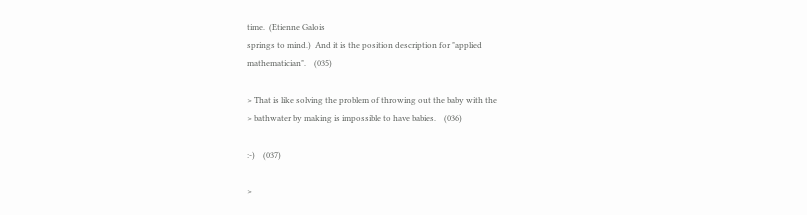time.  (Etienne Galois
springs to mind.)  And it is the position description for "applied
mathematician".    (035)

> That is like solving the problem of throwing out the baby with the
> bathwater by making is impossible to have babies.    (036)

:-)    (037)

>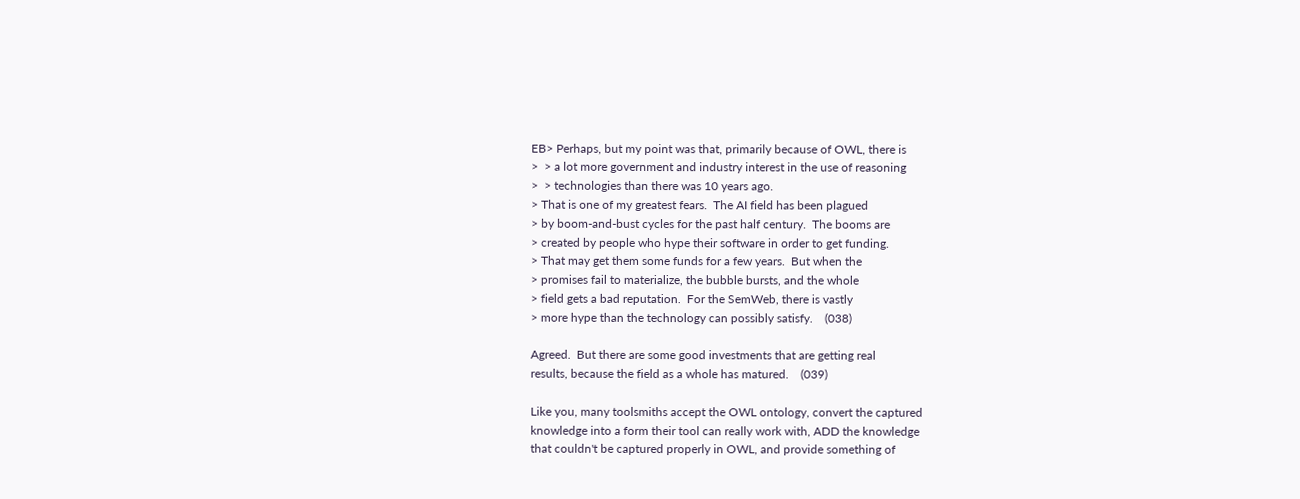EB> Perhaps, but my point was that, primarily because of OWL, there is
>  > a lot more government and industry interest in the use of reasoning
>  > technologies than there was 10 years ago.
> That is one of my greatest fears.  The AI field has been plagued
> by boom-and-bust cycles for the past half century.  The booms are
> created by people who hype their software in order to get funding.
> That may get them some funds for a few years.  But when the
> promises fail to materialize, the bubble bursts, and the whole
> field gets a bad reputation.  For the SemWeb, there is vastly
> more hype than the technology can possibly satisfy.    (038)

Agreed.  But there are some good investments that are getting real
results, because the field as a whole has matured.    (039)

Like you, many toolsmiths accept the OWL ontology, convert the captured
knowledge into a form their tool can really work with, ADD the knowledge
that couldn't be captured properly in OWL, and provide something of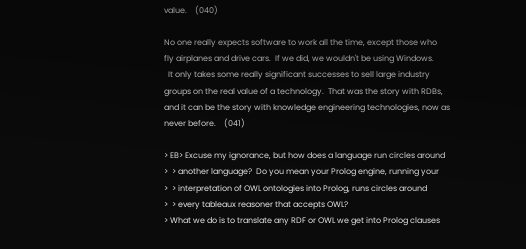value.    (040)

No one really expects software to work all the time, except those who
fly airplanes and drive cars.  If we did, we wouldn't be using Windows.
  It only takes some really significant successes to sell large industry
groups on the real value of a technology.  That was the story with RDBs,
and it can be the story with knowledge engineering technologies, now as
never before.    (041)

> EB> Excuse my ignorance, but how does a language run circles around
>  > another language?  Do you mean your Prolog engine, running your
>  > interpretation of OWL ontologies into Prolog, runs circles around
>  > every tableaux reasoner that accepts OWL?
> What we do is to translate any RDF or OWL we get into Prolog clauses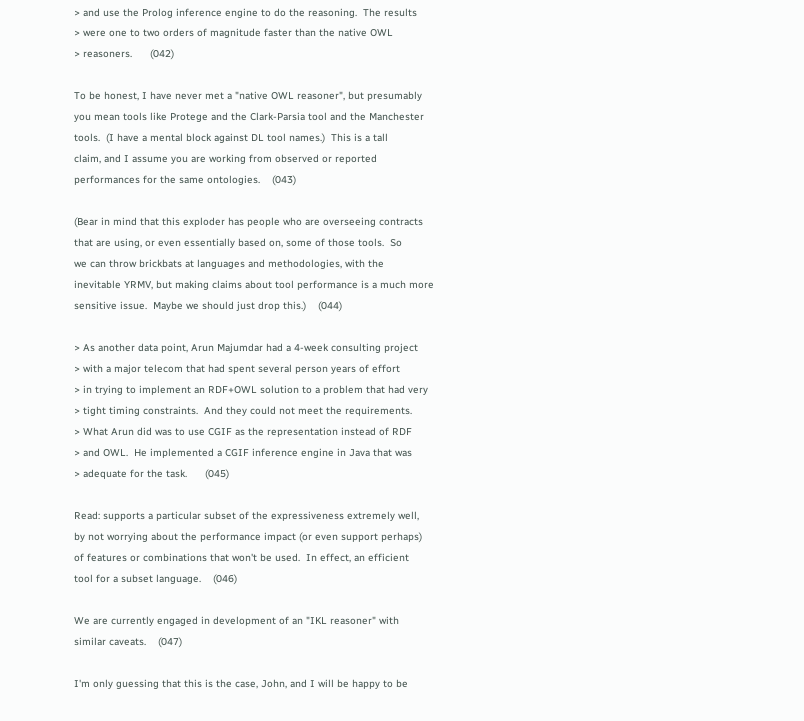> and use the Prolog inference engine to do the reasoning.  The results
> were one to two orders of magnitude faster than the native OWL
> reasoners.      (042)

To be honest, I have never met a "native OWL reasoner", but presumably
you mean tools like Protege and the Clark-Parsia tool and the Manchester
tools.  (I have a mental block against DL tool names.)  This is a tall
claim, and I assume you are working from observed or reported
performances for the same ontologies.    (043)

(Bear in mind that this exploder has people who are overseeing contracts
that are using, or even essentially based on, some of those tools.  So
we can throw brickbats at languages and methodologies, with the
inevitable YRMV, but making claims about tool performance is a much more
sensitive issue.  Maybe we should just drop this.)    (044)

> As another data point, Arun Majumdar had a 4-week consulting project
> with a major telecom that had spent several person years of effort
> in trying to implement an RDF+OWL solution to a problem that had very
> tight timing constraints.  And they could not meet the requirements.
> What Arun did was to use CGIF as the representation instead of RDF
> and OWL.  He implemented a CGIF inference engine in Java that was
> adequate for the task.      (045)

Read: supports a particular subset of the expressiveness extremely well,
by not worrying about the performance impact (or even support perhaps)
of features or combinations that won't be used.  In effect, an efficient
tool for a subset language.    (046)

We are currently engaged in development of an "IKL reasoner" with
similar caveats.    (047)

I'm only guessing that this is the case, John, and I will be happy to be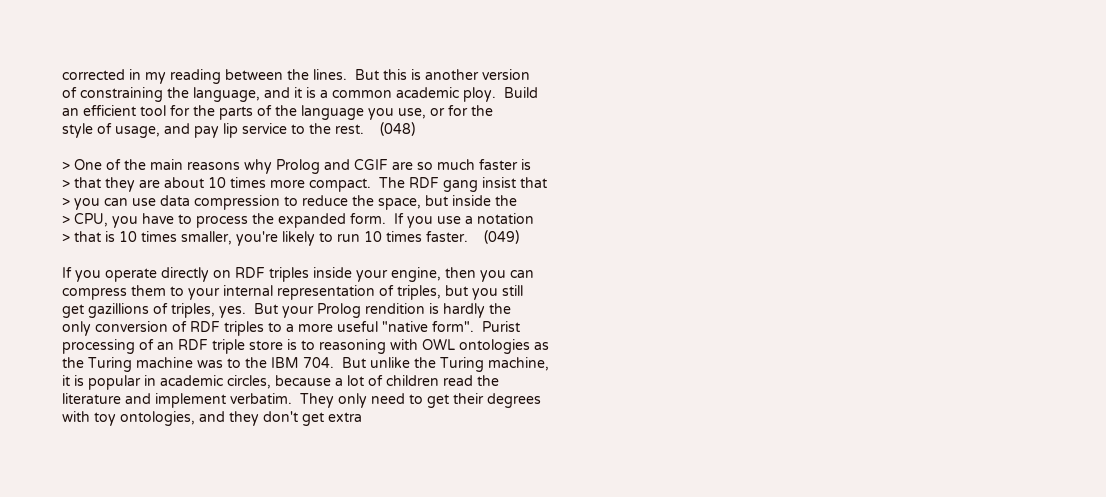corrected in my reading between the lines.  But this is another version
of constraining the language, and it is a common academic ploy.  Build
an efficient tool for the parts of the language you use, or for the
style of usage, and pay lip service to the rest.    (048)

> One of the main reasons why Prolog and CGIF are so much faster is
> that they are about 10 times more compact.  The RDF gang insist that
> you can use data compression to reduce the space, but inside the
> CPU, you have to process the expanded form.  If you use a notation
> that is 10 times smaller, you're likely to run 10 times faster.    (049)

If you operate directly on RDF triples inside your engine, then you can
compress them to your internal representation of triples, but you still
get gazillions of triples, yes.  But your Prolog rendition is hardly the
only conversion of RDF triples to a more useful "native form".  Purist
processing of an RDF triple store is to reasoning with OWL ontologies as
the Turing machine was to the IBM 704.  But unlike the Turing machine,
it is popular in academic circles, because a lot of children read the
literature and implement verbatim.  They only need to get their degrees
with toy ontologies, and they don't get extra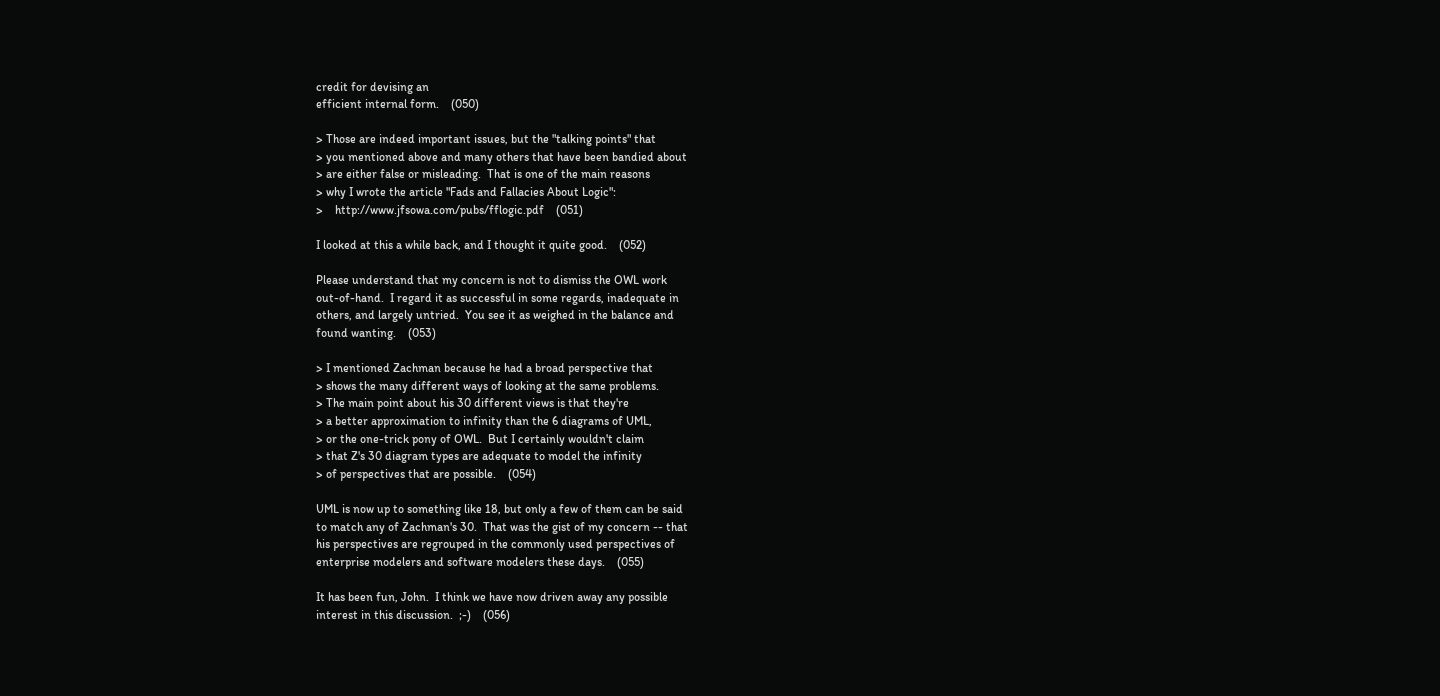credit for devising an
efficient internal form.    (050)

> Those are indeed important issues, but the "talking points" that
> you mentioned above and many others that have been bandied about
> are either false or misleading.  That is one of the main reasons
> why I wrote the article "Fads and Fallacies About Logic":
>    http://www.jfsowa.com/pubs/fflogic.pdf    (051)

I looked at this a while back, and I thought it quite good.    (052)

Please understand that my concern is not to dismiss the OWL work
out-of-hand.  I regard it as successful in some regards, inadequate in
others, and largely untried.  You see it as weighed in the balance and
found wanting.    (053)

> I mentioned Zachman because he had a broad perspective that
> shows the many different ways of looking at the same problems.
> The main point about his 30 different views is that they're
> a better approximation to infinity than the 6 diagrams of UML,
> or the one-trick pony of OWL.  But I certainly wouldn't claim
> that Z's 30 diagram types are adequate to model the infinity
> of perspectives that are possible.    (054)

UML is now up to something like 18, but only a few of them can be said
to match any of Zachman's 30.  That was the gist of my concern -- that
his perspectives are regrouped in the commonly used perspectives of
enterprise modelers and software modelers these days.    (055)

It has been fun, John.  I think we have now driven away any possible
interest in this discussion.  ;-)    (056)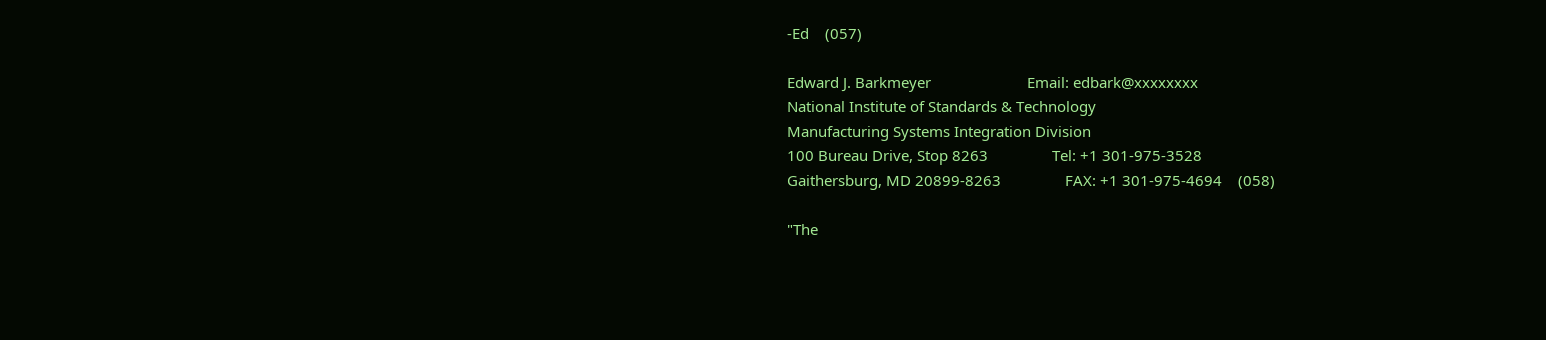-Ed    (057)

Edward J. Barkmeyer                        Email: edbark@xxxxxxxx
National Institute of Standards & Technology
Manufacturing Systems Integration Division
100 Bureau Drive, Stop 8263                Tel: +1 301-975-3528
Gaithersburg, MD 20899-8263                FAX: +1 301-975-4694    (058)

"The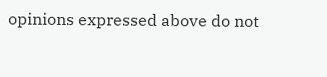opinions expressed above do not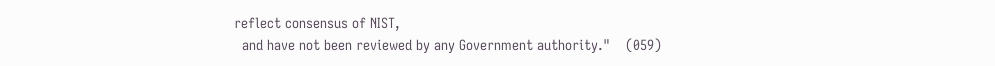reflect consensus of NIST,
  and have not been reviewed by any Government authority."    (059)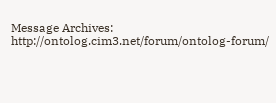Message Archives: http://ontolog.cim3.net/forum/ontolog-forum/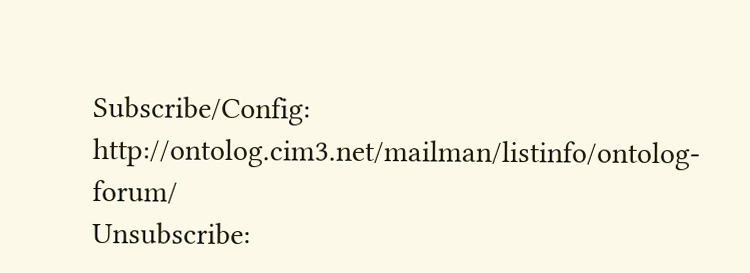Subscribe/Config: http://ontolog.cim3.net/mailman/listinfo/ontolog-forum/
Unsubscribe: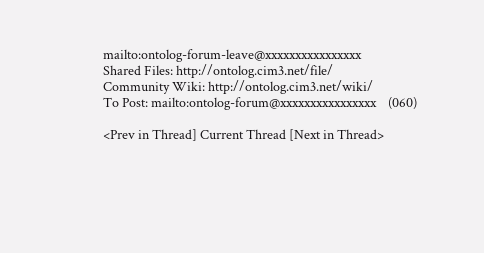mailto:ontolog-forum-leave@xxxxxxxxxxxxxxxx
Shared Files: http://ontolog.cim3.net/file/
Community Wiki: http://ontolog.cim3.net/wiki/
To Post: mailto:ontolog-forum@xxxxxxxxxxxxxxxx    (060)

<Prev in Thread] Current Thread [Next in Thread>